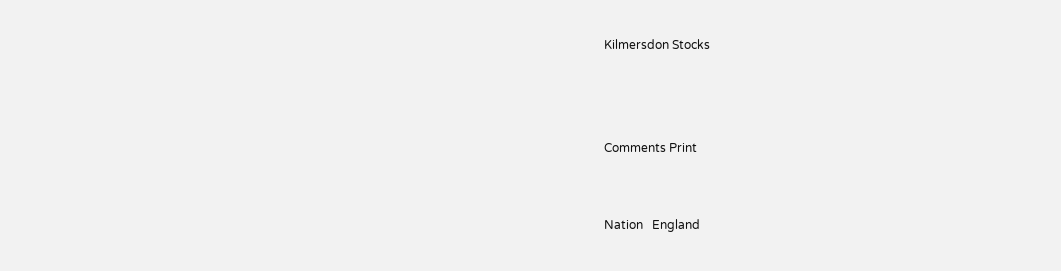Kilmersdon Stocks



Comments Print


Nation   England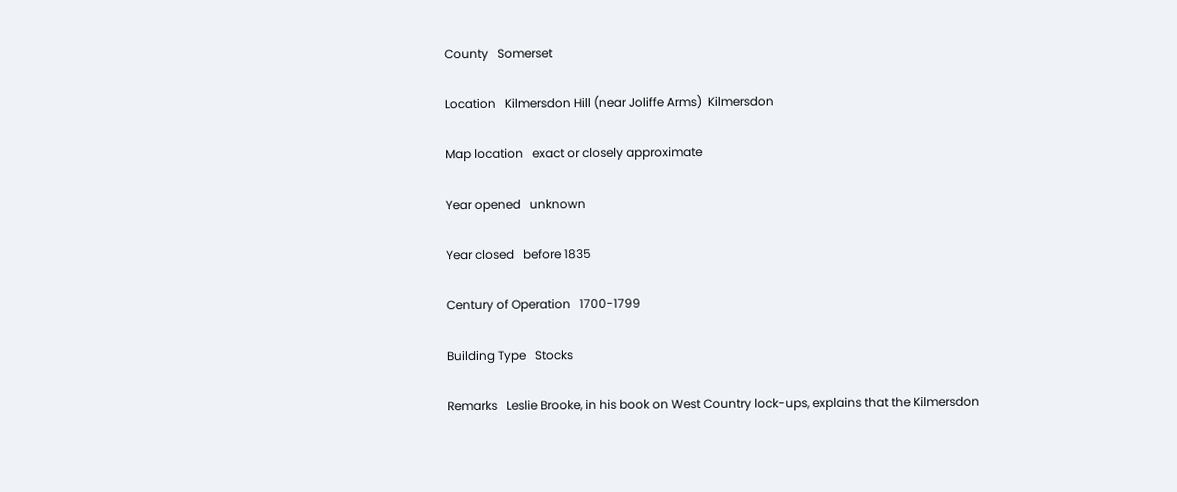County   Somerset

Location   Kilmersdon Hill (near Joliffe Arms)  Kilmersdon

Map location   exact or closely approximate

Year opened   unknown

Year closed   before 1835

Century of Operation   1700-1799

Building Type   Stocks

Remarks   Leslie Brooke, in his book on West Country lock-ups, explains that the Kilmersdon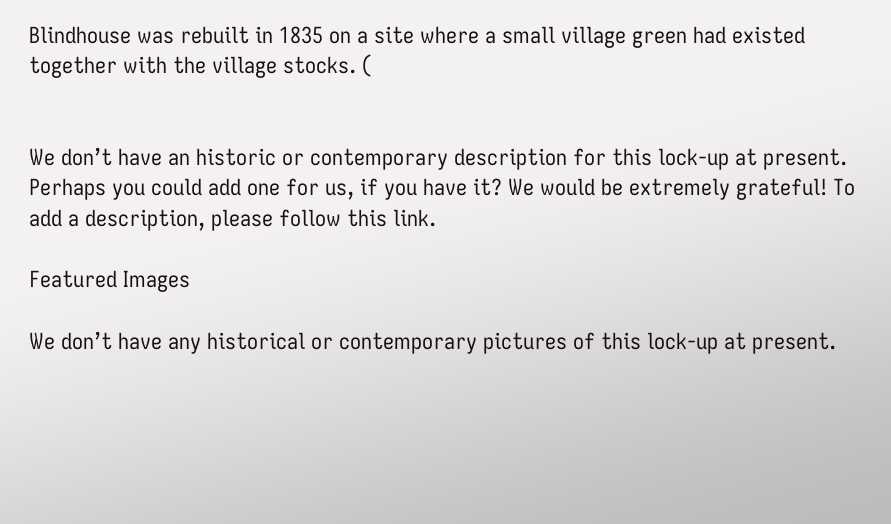Blindhouse was rebuilt in 1835 on a site where a small village green had existed together with the village stocks. (


We don’t have an historic or contemporary description for this lock-up at present. Perhaps you could add one for us, if you have it? We would be extremely grateful! To add a description, please follow this link.

Featured Images

We don’t have any historical or contemporary pictures of this lock-up at present.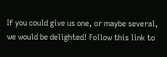If you could give us one, or maybe several, we would be delighted! Follow this link to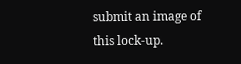submit an image of this lock-up.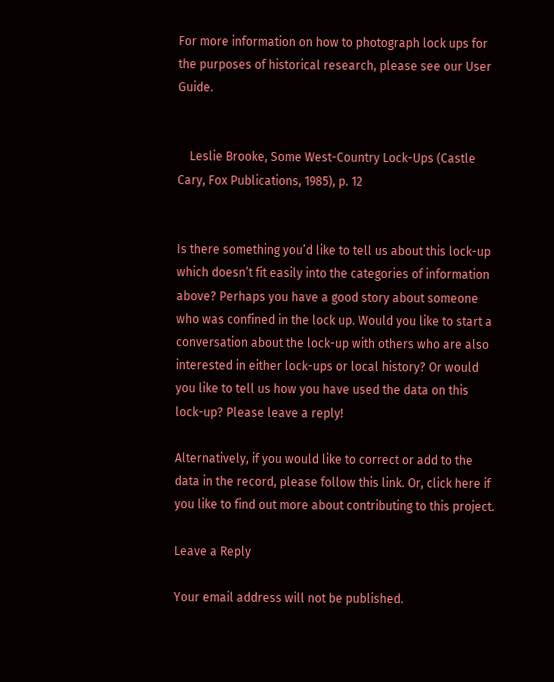For more information on how to photograph lock ups for the purposes of historical research, please see our User Guide.


    Leslie Brooke, Some West-Country Lock-Ups (Castle Cary, Fox Publications, 1985), p. 12


Is there something you’d like to tell us about this lock-up which doesn’t fit easily into the categories of information above? Perhaps you have a good story about someone who was confined in the lock up. Would you like to start a conversation about the lock-up with others who are also interested in either lock-ups or local history? Or would you like to tell us how you have used the data on this lock-up? Please leave a reply!

Alternatively, if you would like to correct or add to the data in the record, please follow this link. Or, click here if you like to find out more about contributing to this project.

Leave a Reply

Your email address will not be published.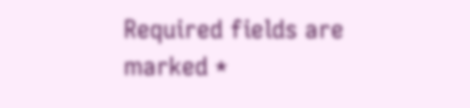Required fields are marked *